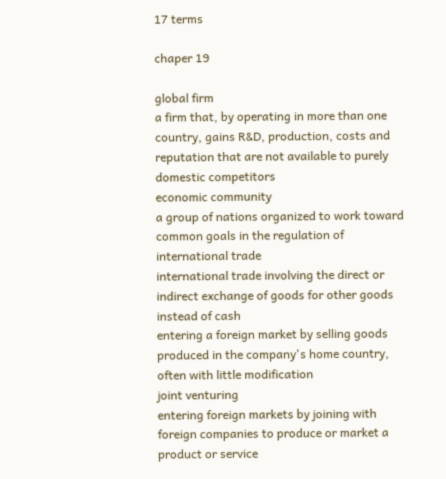17 terms

chaper 19

global firm
a firm that, by operating in more than one country, gains R&D, production, costs and reputation that are not available to purely domestic competitors
economic community
a group of nations organized to work toward common goals in the regulation of international trade
international trade involving the direct or indirect exchange of goods for other goods instead of cash
entering a foreign market by selling goods produced in the company's home country, often with little modification
joint venturing
entering foreign markets by joining with foreign companies to produce or market a product or service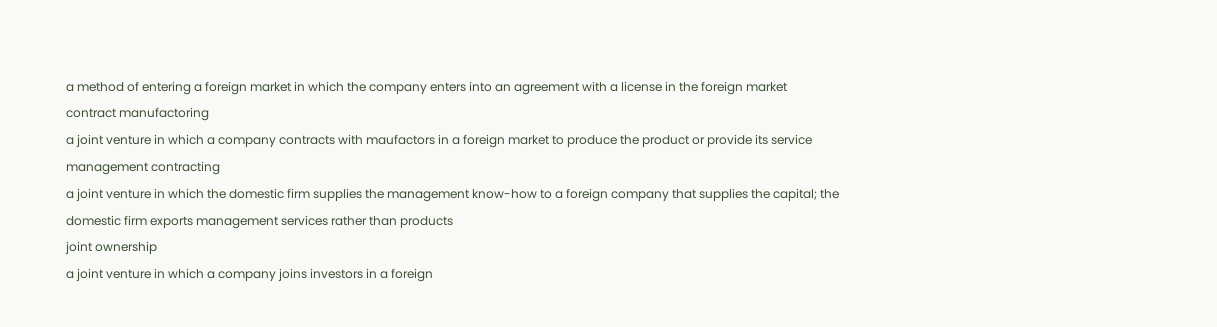a method of entering a foreign market in which the company enters into an agreement with a license in the foreign market
contract manufactoring
a joint venture in which a company contracts with maufactors in a foreign market to produce the product or provide its service
management contracting
a joint venture in which the domestic firm supplies the management know-how to a foreign company that supplies the capital; the domestic firm exports management services rather than products
joint ownership
a joint venture in which a company joins investors in a foreign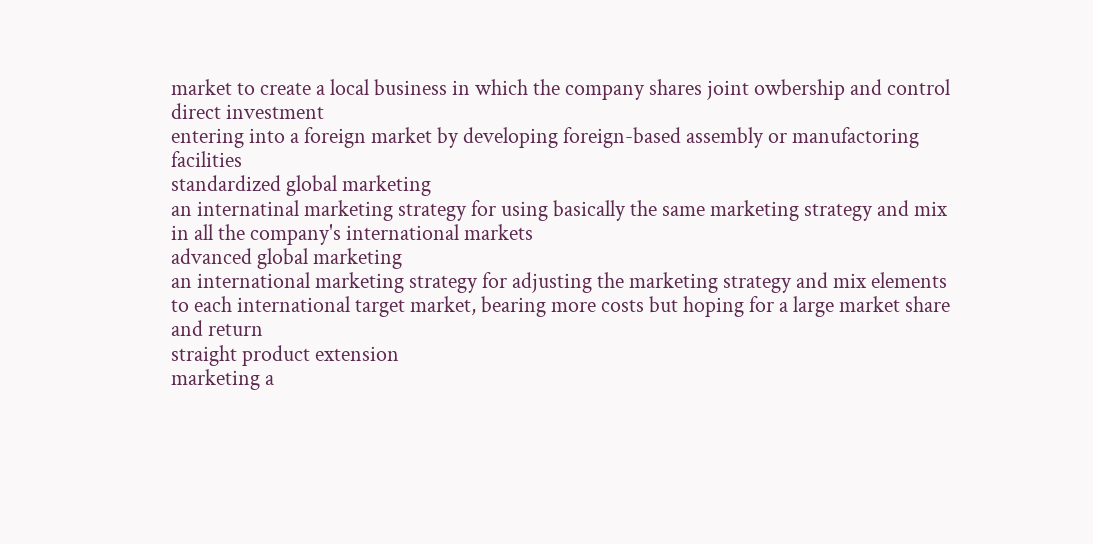market to create a local business in which the company shares joint owbership and control
direct investment
entering into a foreign market by developing foreign-based assembly or manufactoring facilities
standardized global marketing
an internatinal marketing strategy for using basically the same marketing strategy and mix in all the company's international markets
advanced global marketing
an international marketing strategy for adjusting the marketing strategy and mix elements to each international target market, bearing more costs but hoping for a large market share and return
straight product extension
marketing a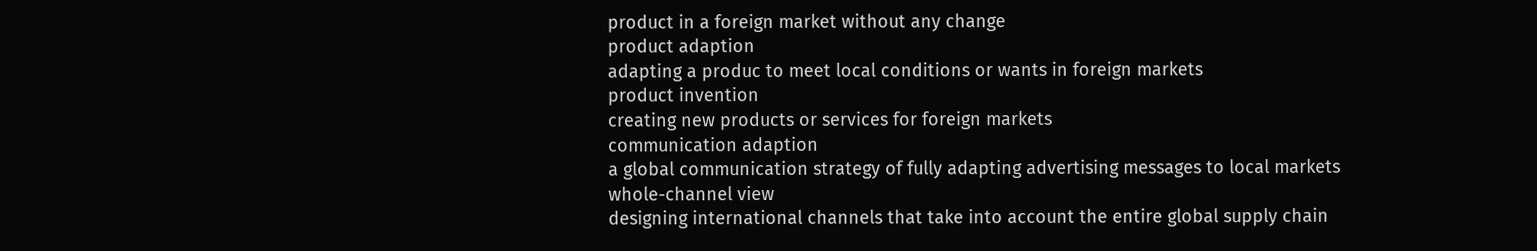product in a foreign market without any change
product adaption
adapting a produc to meet local conditions or wants in foreign markets
product invention
creating new products or services for foreign markets
communication adaption
a global communication strategy of fully adapting advertising messages to local markets
whole-channel view
designing international channels that take into account the entire global supply chain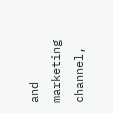and marketing channel,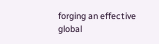forging an effective global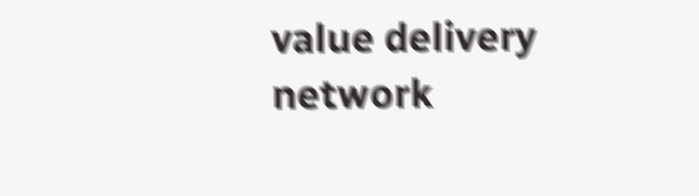value delivery network